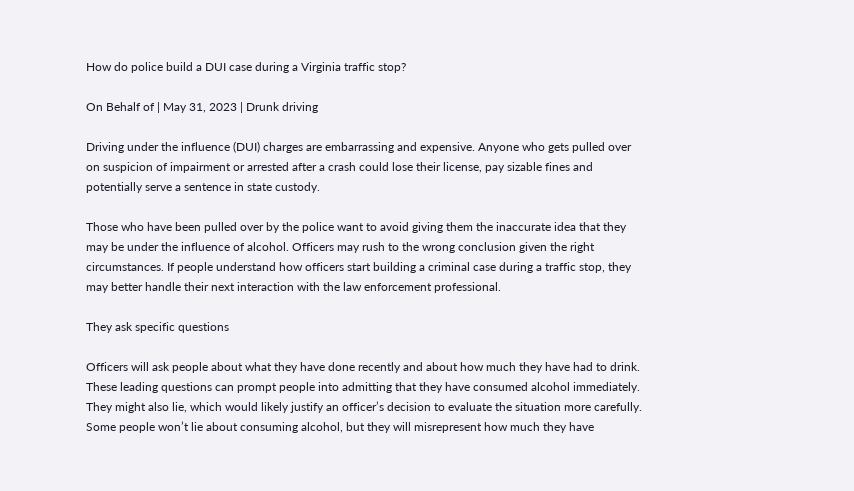How do police build a DUI case during a Virginia traffic stop?

On Behalf of | May 31, 2023 | Drunk driving

Driving under the influence (DUI) charges are embarrassing and expensive. Anyone who gets pulled over on suspicion of impairment or arrested after a crash could lose their license, pay sizable fines and potentially serve a sentence in state custody.

Those who have been pulled over by the police want to avoid giving them the inaccurate idea that they may be under the influence of alcohol. Officers may rush to the wrong conclusion given the right circumstances. If people understand how officers start building a criminal case during a traffic stop, they may better handle their next interaction with the law enforcement professional.

They ask specific questions

Officers will ask people about what they have done recently and about how much they have had to drink. These leading questions can prompt people into admitting that they have consumed alcohol immediately. They might also lie, which would likely justify an officer’s decision to evaluate the situation more carefully. Some people won’t lie about consuming alcohol, but they will misrepresent how much they have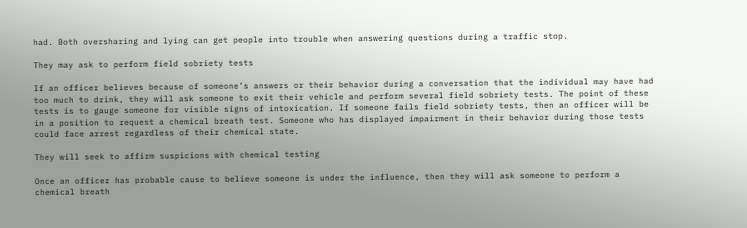had. Both oversharing and lying can get people into trouble when answering questions during a traffic stop.

They may ask to perform field sobriety tests

If an officer believes because of someone’s answers or their behavior during a conversation that the individual may have had too much to drink, they will ask someone to exit their vehicle and perform several field sobriety tests. The point of these tests is to gauge someone for visible signs of intoxication. If someone fails field sobriety tests, then an officer will be in a position to request a chemical breath test. Someone who has displayed impairment in their behavior during those tests could face arrest regardless of their chemical state.

They will seek to affirm suspicions with chemical testing

Once an officer has probable cause to believe someone is under the influence, then they will ask someone to perform a chemical breath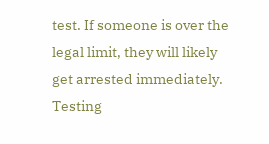test. If someone is over the legal limit, they will likely get arrested immediately. Testing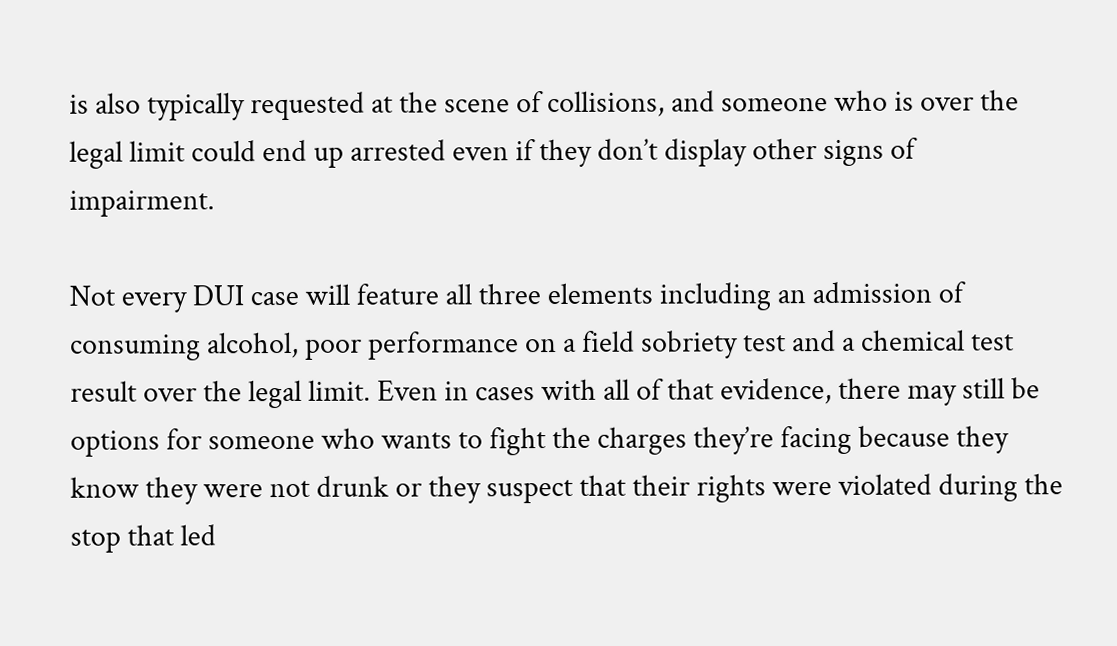is also typically requested at the scene of collisions, and someone who is over the legal limit could end up arrested even if they don’t display other signs of impairment.

Not every DUI case will feature all three elements including an admission of consuming alcohol, poor performance on a field sobriety test and a chemical test result over the legal limit. Even in cases with all of that evidence, there may still be options for someone who wants to fight the charges they’re facing because they know they were not drunk or they suspect that their rights were violated during the stop that led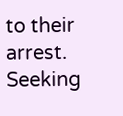to their arrest. Seeking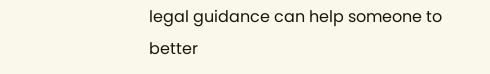legal guidance can help someone to better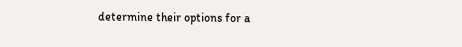determine their options for a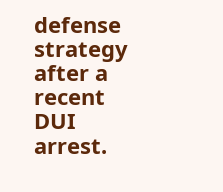defense strategy after a recent DUI arrest.